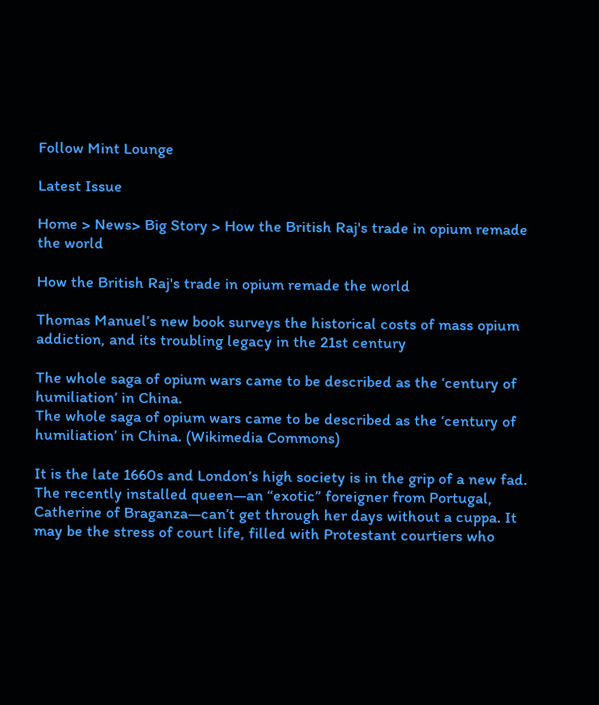Follow Mint Lounge

Latest Issue

Home > News> Big Story > How the British Raj's trade in opium remade the world

How the British Raj's trade in opium remade the world

Thomas Manuel’s new book surveys the historical costs of mass opium addiction, and its troubling legacy in the 21st century

The whole saga of opium wars came to be described as the ‘century of humiliation’ in China.
The whole saga of opium wars came to be described as the ‘century of humiliation’ in China. (Wikimedia Commons)

It is the late 1660s and London’s high society is in the grip of a new fad. The recently installed queen—an “exotic” foreigner from Portugal, Catherine of Braganza—can’t get through her days without a cuppa. It may be the stress of court life, filled with Protestant courtiers who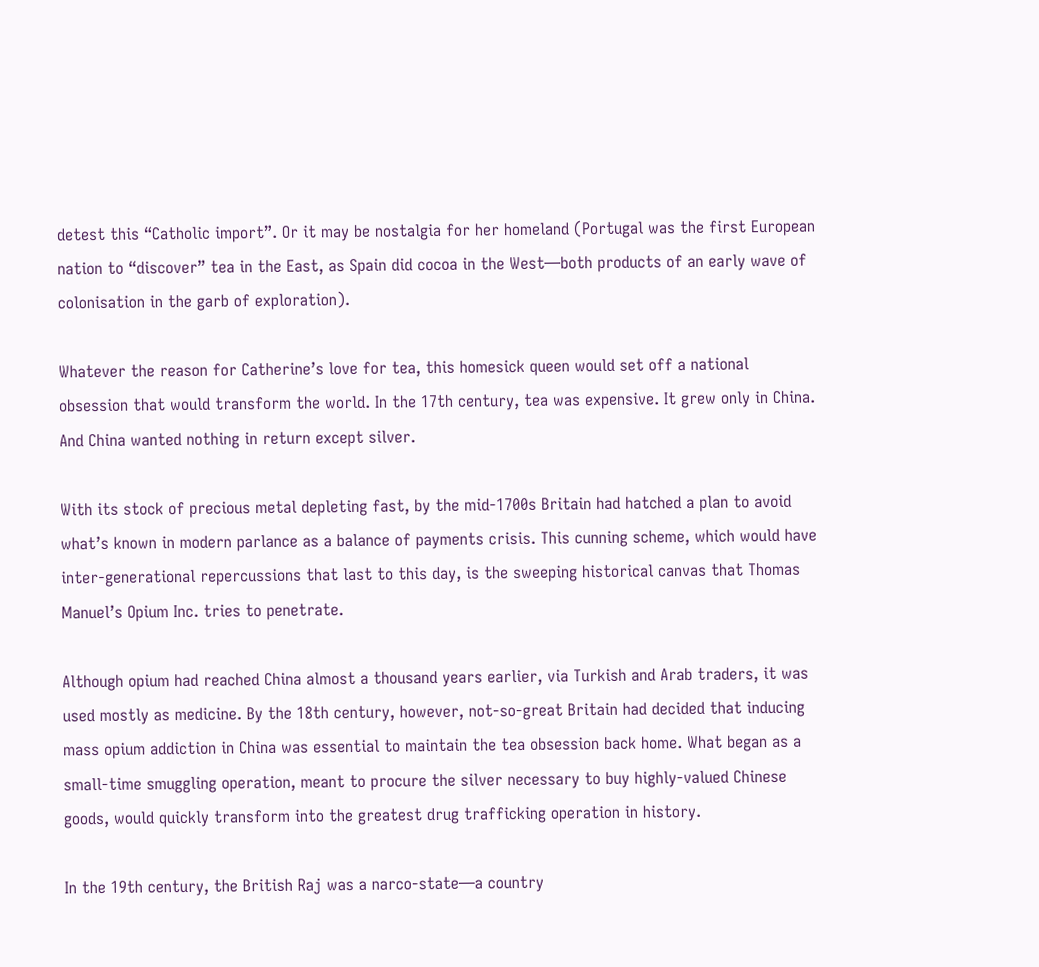detest this “Catholic import”. Or it may be nostalgia for her homeland (Portugal was the first European nation to “discover” tea in the East, as Spain did cocoa in the West—both products of an early wave of colonisation in the garb of exploration).

Whatever the reason for Catherine’s love for tea, this homesick queen would set off a national obsession that would transform the world. In the 17th century, tea was expensive. It grew only in China. And China wanted nothing in return except silver.

With its stock of precious metal depleting fast, by the mid-1700s Britain had hatched a plan to avoid what’s known in modern parlance as a balance of payments crisis. This cunning scheme, which would have inter-generational repercussions that last to this day, is the sweeping historical canvas that Thomas Manuel’s Opium Inc. tries to penetrate.

Although opium had reached China almost a thousand years earlier, via Turkish and Arab traders, it was used mostly as medicine. By the 18th century, however, not-so-great Britain had decided that inducing mass opium addiction in China was essential to maintain the tea obsession back home. What began as a small-time smuggling operation, meant to procure the silver necessary to buy highly-valued Chinese goods, would quickly transform into the greatest drug trafficking operation in history.

In the 19th century, the British Raj was a narco-state—a country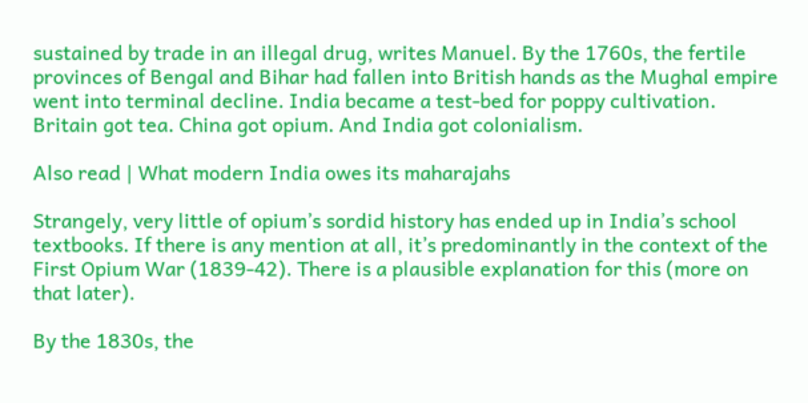sustained by trade in an illegal drug, writes Manuel. By the 1760s, the fertile provinces of Bengal and Bihar had fallen into British hands as the Mughal empire went into terminal decline. India became a test-bed for poppy cultivation. Britain got tea. China got opium. And India got colonialism.

Also read | What modern India owes its maharajahs

Strangely, very little of opium’s sordid history has ended up in India’s school textbooks. If there is any mention at all, it’s predominantly in the context of the First Opium War (1839-42). There is a plausible explanation for this (more on that later).

By the 1830s, the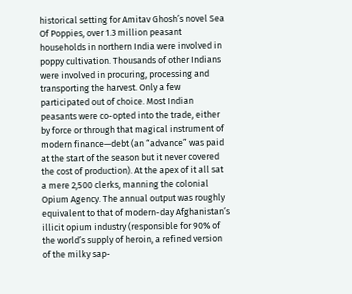historical setting for Amitav Ghosh’s novel Sea Of Poppies, over 1.3 million peasant households in northern India were involved in poppy cultivation. Thousands of other Indians were involved in procuring, processing and transporting the harvest. Only a few participated out of choice. Most Indian peasants were co-opted into the trade, either by force or through that magical instrument of modern finance—debt (an “advance” was paid at the start of the season but it never covered the cost of production). At the apex of it all sat a mere 2,500 clerks, manning the colonial Opium Agency. The annual output was roughly equivalent to that of modern-day Afghanistan’s illicit opium industry (responsible for 90% of the world’s supply of heroin, a refined version of the milky sap-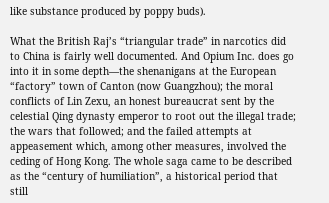like substance produced by poppy buds).

What the British Raj’s “triangular trade” in narcotics did to China is fairly well documented. And Opium Inc. does go into it in some depth—the shenanigans at the European “factory” town of Canton (now Guangzhou); the moral conflicts of Lin Zexu, an honest bureaucrat sent by the celestial Qing dynasty emperor to root out the illegal trade; the wars that followed; and the failed attempts at appeasement which, among other measures, involved the ceding of Hong Kong. The whole saga came to be described as the “century of humiliation”, a historical period that still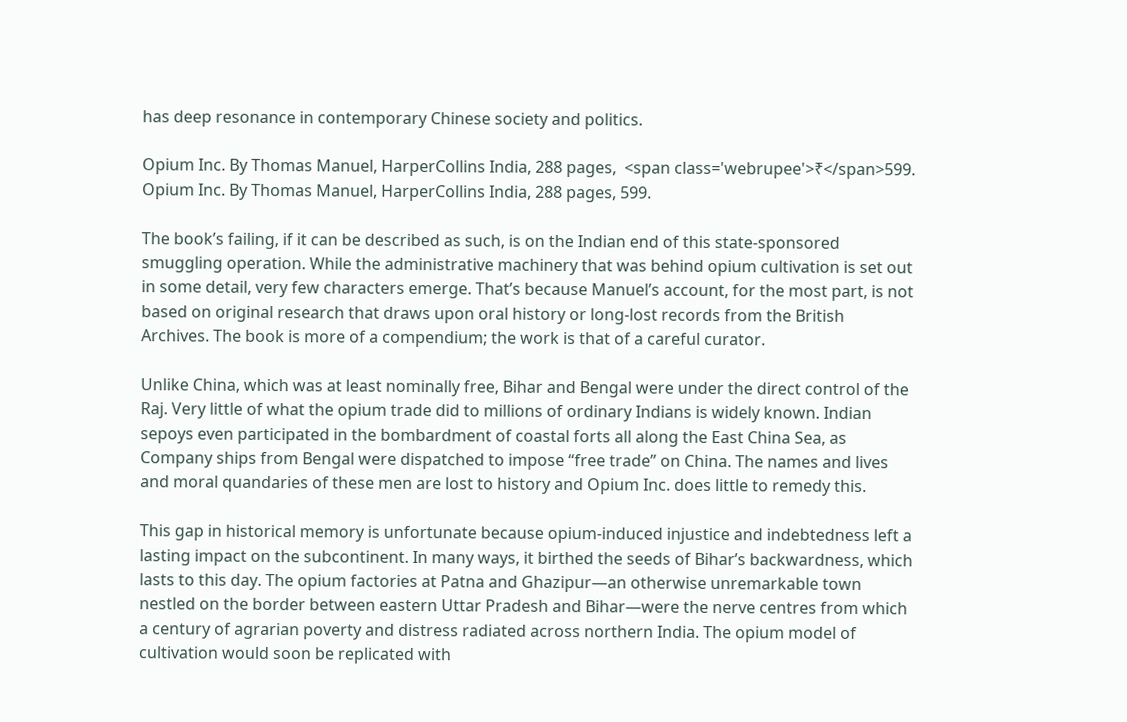has deep resonance in contemporary Chinese society and politics.

Opium Inc. By Thomas Manuel, HarperCollins India, 288 pages,  <span class='webrupee'>₹</span>599.
Opium Inc. By Thomas Manuel, HarperCollins India, 288 pages, 599.

The book’s failing, if it can be described as such, is on the Indian end of this state-sponsored smuggling operation. While the administrative machinery that was behind opium cultivation is set out in some detail, very few characters emerge. That’s because Manuel’s account, for the most part, is not based on original research that draws upon oral history or long-lost records from the British Archives. The book is more of a compendium; the work is that of a careful curator.

Unlike China, which was at least nominally free, Bihar and Bengal were under the direct control of the Raj. Very little of what the opium trade did to millions of ordinary Indians is widely known. Indian sepoys even participated in the bombardment of coastal forts all along the East China Sea, as Company ships from Bengal were dispatched to impose “free trade” on China. The names and lives and moral quandaries of these men are lost to history and Opium Inc. does little to remedy this.

This gap in historical memory is unfortunate because opium-induced injustice and indebtedness left a lasting impact on the subcontinent. In many ways, it birthed the seeds of Bihar’s backwardness, which lasts to this day. The opium factories at Patna and Ghazipur—an otherwise unremarkable town nestled on the border between eastern Uttar Pradesh and Bihar—were the nerve centres from which a century of agrarian poverty and distress radiated across northern India. The opium model of cultivation would soon be replicated with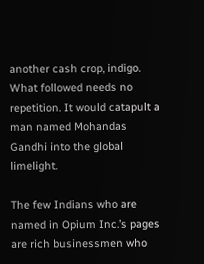another cash crop, indigo. What followed needs no repetition. It would catapult a man named Mohandas Gandhi into the global limelight.

The few Indians who are named in Opium Inc.’s pages are rich businessmen who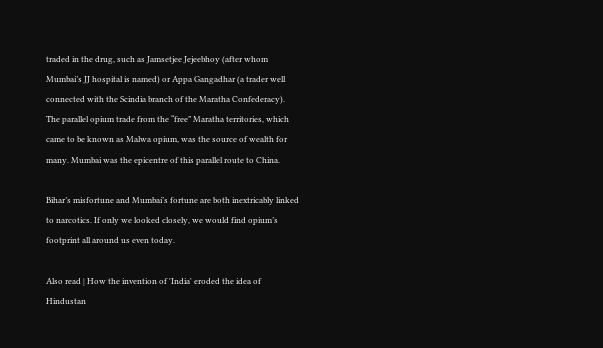traded in the drug, such as Jamsetjee Jejeebhoy (after whom Mumbai’s JJ hospital is named) or Appa Gangadhar (a trader well connected with the Scindia branch of the Maratha Confederacy). The parallel opium trade from the “free” Maratha territories, which came to be known as Malwa opium, was the source of wealth for many. Mumbai was the epicentre of this parallel route to China.

Bihar’s misfortune and Mumbai’s fortune are both inextricably linked to narcotics. If only we looked closely, we would find opium’s footprint all around us even today.

Also read | How the invention of 'India' eroded the idea of Hindustan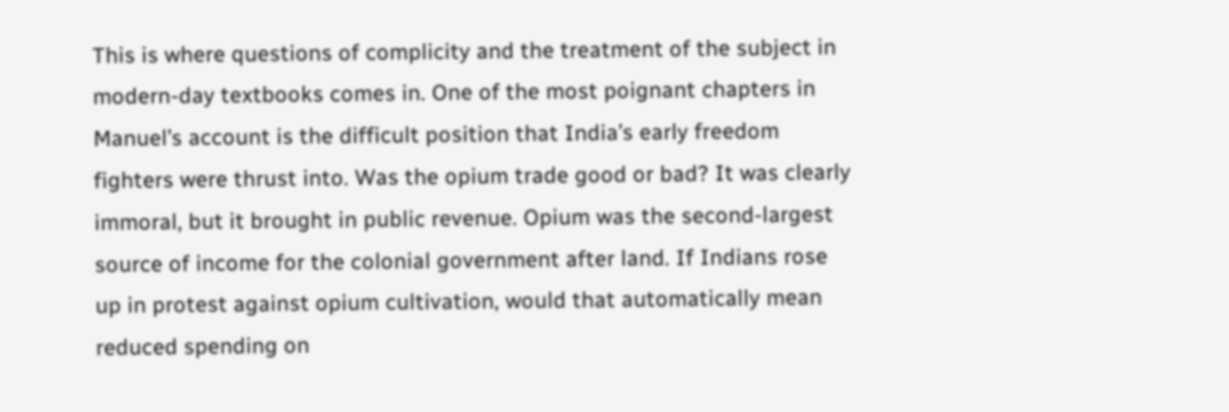This is where questions of complicity and the treatment of the subject in modern-day textbooks comes in. One of the most poignant chapters in Manuel’s account is the difficult position that India’s early freedom fighters were thrust into. Was the opium trade good or bad? It was clearly immoral, but it brought in public revenue. Opium was the second-largest source of income for the colonial government after land. If Indians rose up in protest against opium cultivation, would that automatically mean reduced spending on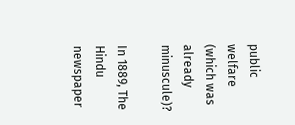public welfare (which was already minuscule)?

In 1889, The Hindu newspaper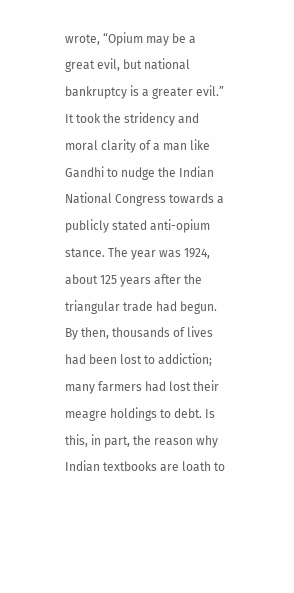wrote, “Opium may be a great evil, but national bankruptcy is a greater evil.” It took the stridency and moral clarity of a man like Gandhi to nudge the Indian National Congress towards a publicly stated anti-opium stance. The year was 1924, about 125 years after the triangular trade had begun. By then, thousands of lives had been lost to addiction; many farmers had lost their meagre holdings to debt. Is this, in part, the reason why Indian textbooks are loath to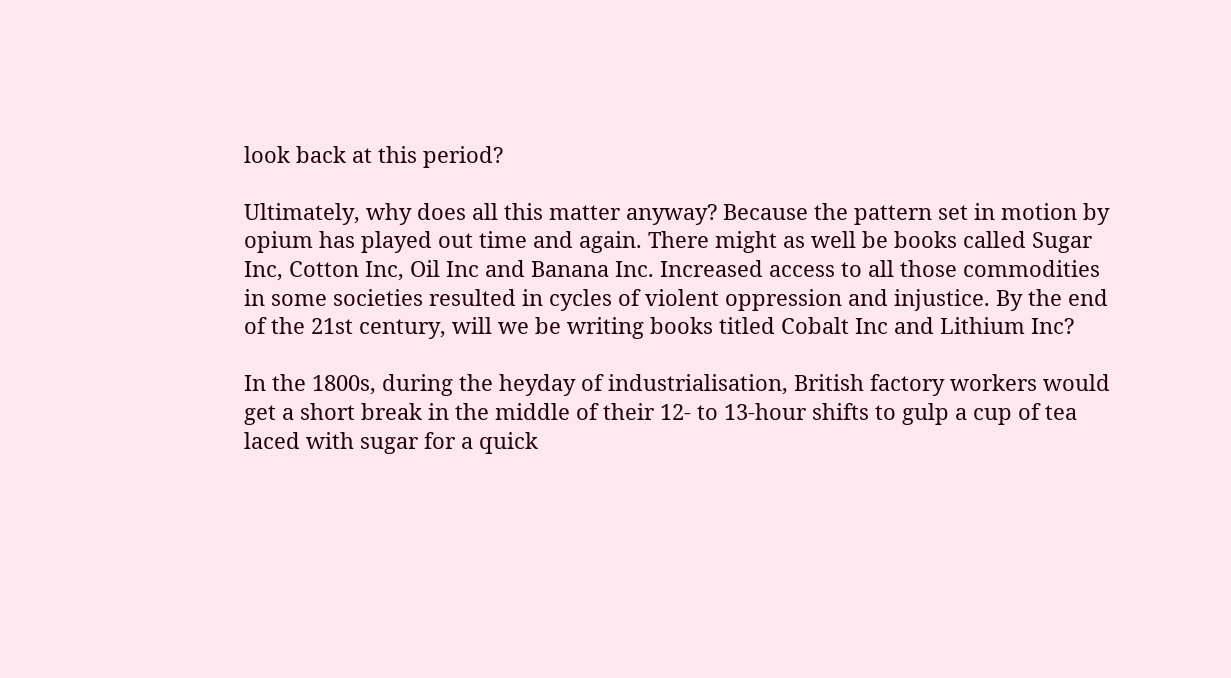look back at this period?

Ultimately, why does all this matter anyway? Because the pattern set in motion by opium has played out time and again. There might as well be books called Sugar Inc, Cotton Inc, Oil Inc and Banana Inc. Increased access to all those commodities in some societies resulted in cycles of violent oppression and injustice. By the end of the 21st century, will we be writing books titled Cobalt Inc and Lithium Inc?

In the 1800s, during the heyday of industrialisation, British factory workers would get a short break in the middle of their 12- to 13-hour shifts to gulp a cup of tea laced with sugar for a quick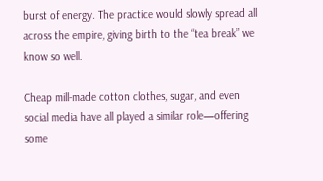burst of energy. The practice would slowly spread all across the empire, giving birth to the “tea break” we know so well.

Cheap mill-made cotton clothes, sugar, and even social media have all played a similar role—offering some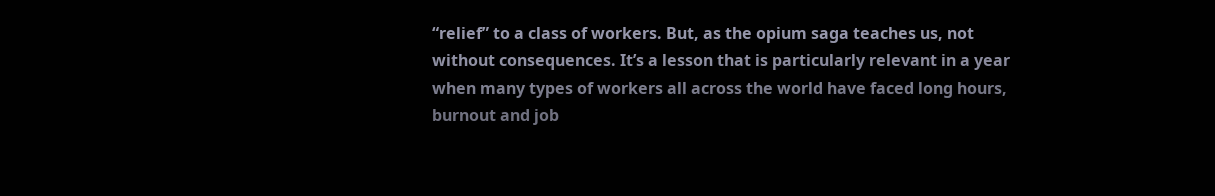“relief” to a class of workers. But, as the opium saga teaches us, not without consequences. It’s a lesson that is particularly relevant in a year when many types of workers all across the world have faced long hours, burnout and job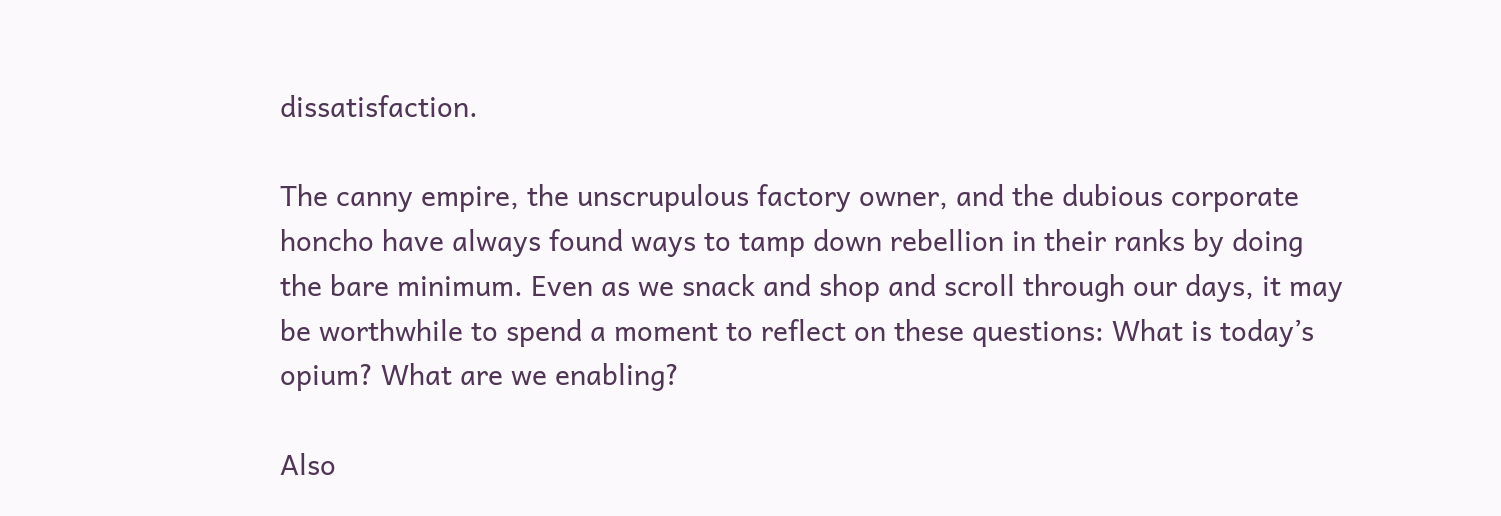dissatisfaction.

The canny empire, the unscrupulous factory owner, and the dubious corporate honcho have always found ways to tamp down rebellion in their ranks by doing the bare minimum. Even as we snack and shop and scroll through our days, it may be worthwhile to spend a moment to reflect on these questions: What is today’s opium? What are we enabling?

Also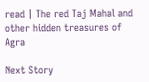read | The red Taj Mahal and other hidden treasures of Agra

Next Story